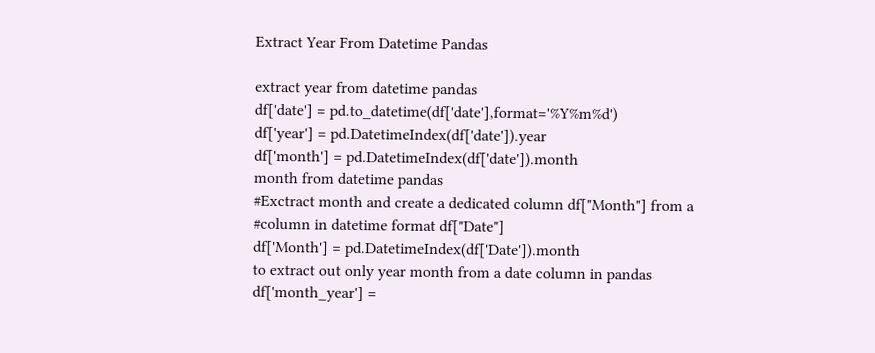Extract Year From Datetime Pandas

extract year from datetime pandas
df['date'] = pd.to_datetime(df['date'],format='%Y%m%d')
df['year'] = pd.DatetimeIndex(df['date']).year
df['month'] = pd.DatetimeIndex(df['date']).month
month from datetime pandas
#Exctract month and create a dedicated column df["Month"] from a
#column in datetime format df["Date"]
df['Month'] = pd.DatetimeIndex(df['Date']).month
to extract out only year month from a date column in pandas
df['month_year'] =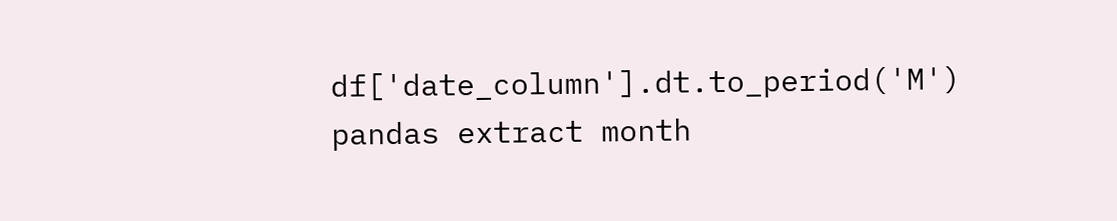df['date_column'].dt.to_period('M')
pandas extract month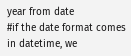year from date
#if the date format comes in datetime, we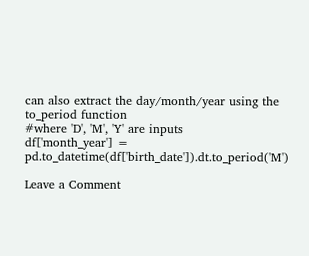can also extract the day/month/year using the to_period function
#where 'D', 'M', 'Y' are inputs
df['month_year'] = pd.to_datetime(df['birth_date']).dt.to_period('M')

Leave a Comment